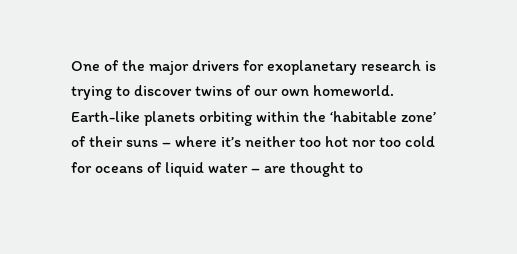One of the major drivers for exoplanetary research is trying to discover twins of our own homeworld. Earth-like planets orbiting within the ‘habitable zone’ of their suns – where it’s neither too hot nor too cold for oceans of liquid water – are thought to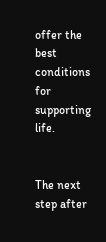offer the best conditions for supporting life.


The next step after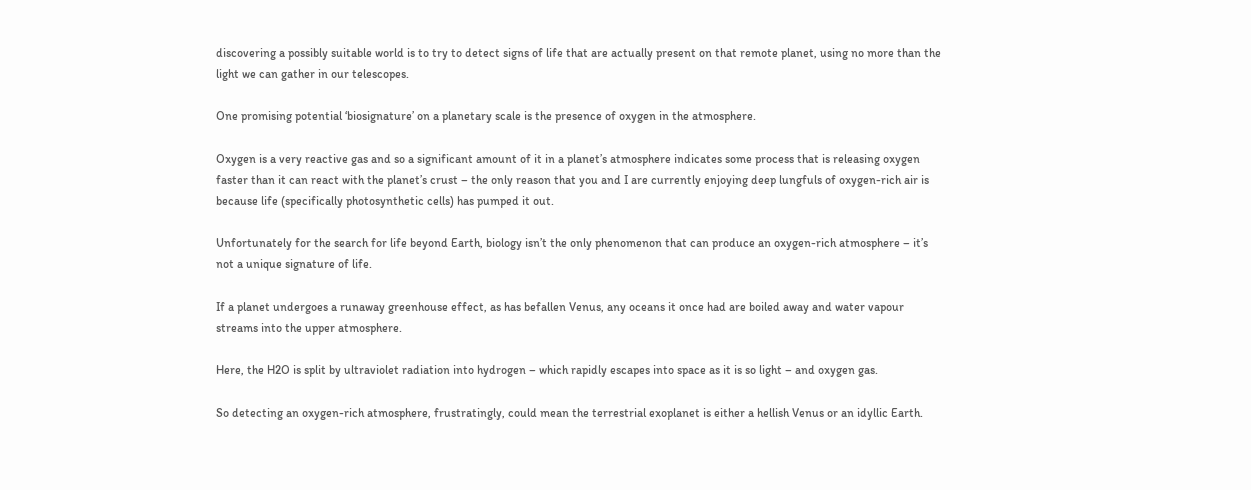discovering a possibly suitable world is to try to detect signs of life that are actually present on that remote planet, using no more than the light we can gather in our telescopes.

One promising potential ‘biosignature’ on a planetary scale is the presence of oxygen in the atmosphere.

Oxygen is a very reactive gas and so a significant amount of it in a planet’s atmosphere indicates some process that is releasing oxygen faster than it can react with the planet’s crust – the only reason that you and I are currently enjoying deep lungfuls of oxygen-rich air is because life (specifically photosynthetic cells) has pumped it out.

Unfortunately for the search for life beyond Earth, biology isn’t the only phenomenon that can produce an oxygen-rich atmosphere – it’s not a unique signature of life.

If a planet undergoes a runaway greenhouse effect, as has befallen Venus, any oceans it once had are boiled away and water vapour streams into the upper atmosphere.

Here, the H2O is split by ultraviolet radiation into hydrogen – which rapidly escapes into space as it is so light – and oxygen gas.

So detecting an oxygen-rich atmosphere, frustratingly, could mean the terrestrial exoplanet is either a hellish Venus or an idyllic Earth.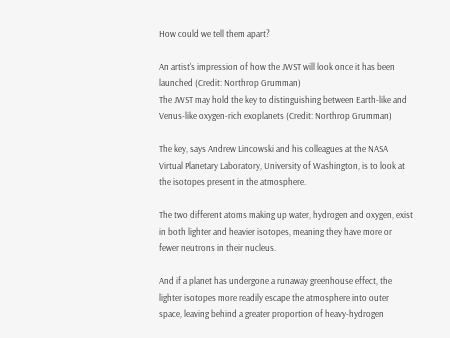How could we tell them apart?

An artist's impression of how the JWST will look once it has been launched (Credit: Northrop Grumman)
The JWST may hold the key to distinguishing between Earth-like and Venus-like oxygen-rich exoplanets (Credit: Northrop Grumman)

The key, says Andrew Lincowski and his colleagues at the NASA Virtual Planetary Laboratory, University of Washington, is to look at the isotopes present in the atmosphere.

The two different atoms making up water, hydrogen and oxygen, exist in both lighter and heavier isotopes, meaning they have more or fewer neutrons in their nucleus.

And if a planet has undergone a runaway greenhouse effect, the lighter isotopes more readily escape the atmosphere into outer space, leaving behind a greater proportion of heavy-hydrogen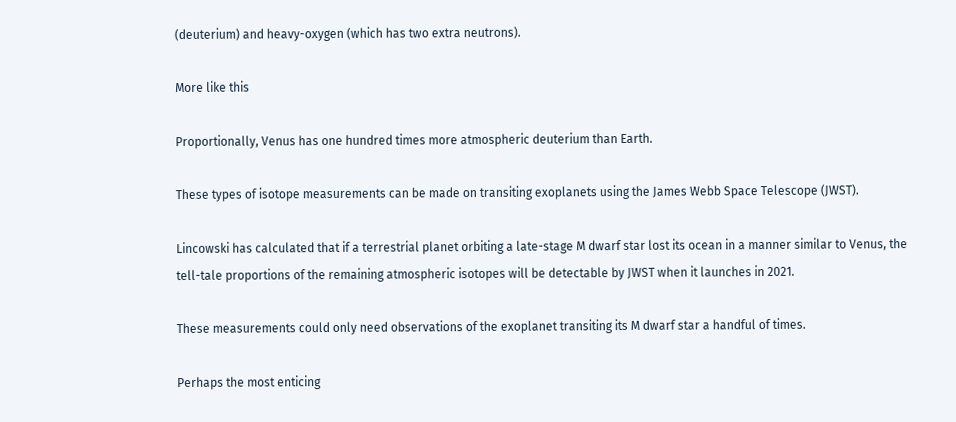(deuterium) and heavy-oxygen (which has two extra neutrons).

More like this

Proportionally, Venus has one hundred times more atmospheric deuterium than Earth.

These types of isotope measurements can be made on transiting exoplanets using the James Webb Space Telescope (JWST).

Lincowski has calculated that if a terrestrial planet orbiting a late-stage M dwarf star lost its ocean in a manner similar to Venus, the tell-tale proportions of the remaining atmospheric isotopes will be detectable by JWST when it launches in 2021.

These measurements could only need observations of the exoplanet transiting its M dwarf star a handful of times.

Perhaps the most enticing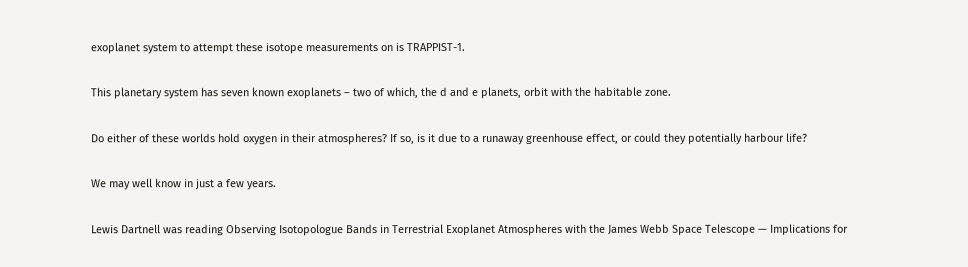exoplanet system to attempt these isotope measurements on is TRAPPIST-1.

This planetary system has seven known exoplanets – two of which, the d and e planets, orbit with the habitable zone.

Do either of these worlds hold oxygen in their atmospheres? If so, is it due to a runaway greenhouse effect, or could they potentially harbour life?

We may well know in just a few years.

Lewis Dartnell was reading Observing Isotopologue Bands in Terrestrial Exoplanet Atmospheres with the James Webb Space Telescope — Implications for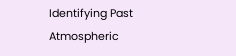Identifying Past Atmospheric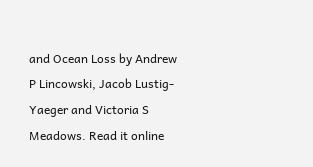and Ocean Loss by Andrew P Lincowski, Jacob Lustig-Yaeger and Victoria S Meadows. Read it online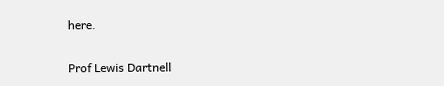here.


Prof Lewis Dartnell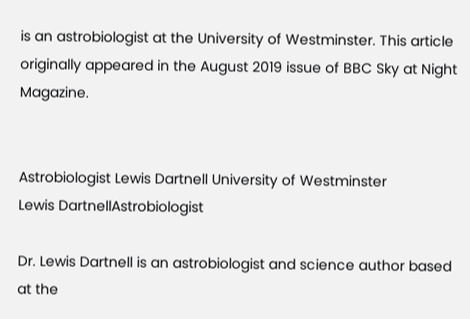is an astrobiologist at the University of Westminster. This article originally appeared in the August 2019 issue of BBC Sky at Night Magazine.


Astrobiologist Lewis Dartnell University of Westminster
Lewis DartnellAstrobiologist

Dr. Lewis Dartnell is an astrobiologist and science author based at the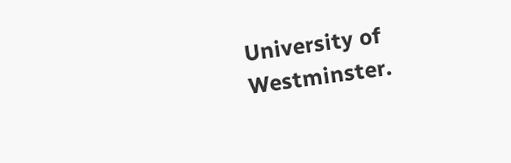University of Westminster.